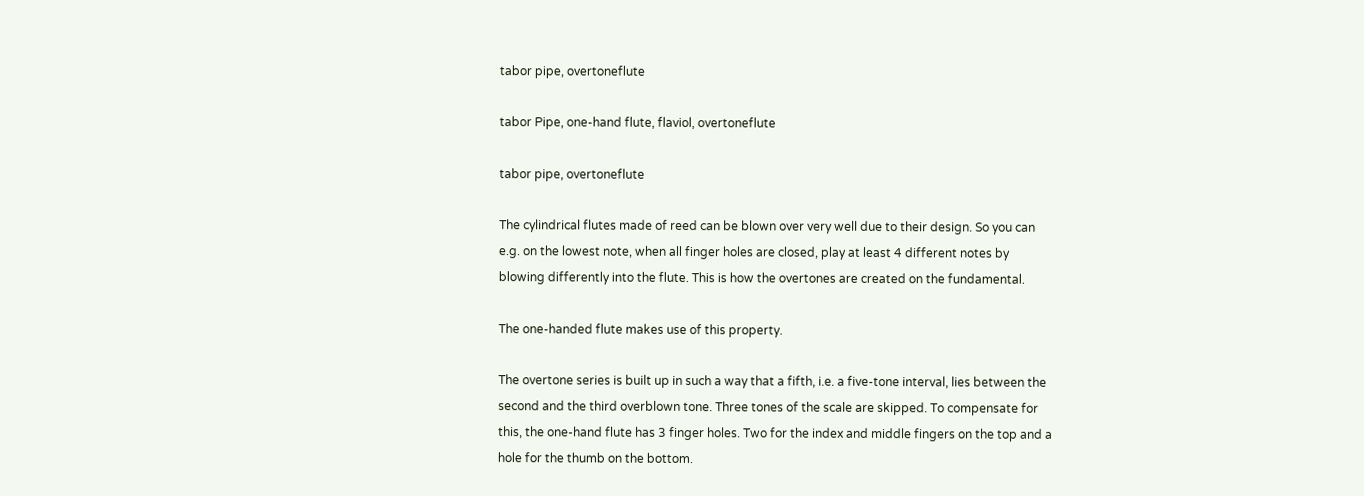tabor pipe, overtoneflute

tabor Pipe, one-hand flute, flaviol, overtoneflute

tabor pipe, overtoneflute

The cylindrical flutes made of reed can be blown over very well due to their design. So you can e.g. on the lowest note, when all finger holes are closed, play at least 4 different notes by blowing differently into the flute. This is how the overtones are created on the fundamental.

The one-handed flute makes use of this property.

The overtone series is built up in such a way that a fifth, i.e. a five-tone interval, lies between the second and the third overblown tone. Three tones of the scale are skipped. To compensate for this, the one-hand flute has 3 finger holes. Two for the index and middle fingers on the top and a hole for the thumb on the bottom.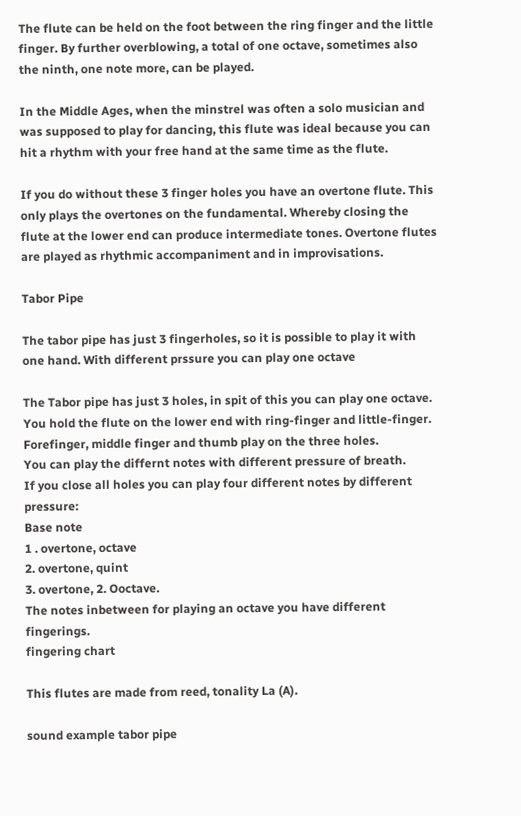The flute can be held on the foot between the ring finger and the little finger. By further overblowing, a total of one octave, sometimes also the ninth, one note more, can be played.

In the Middle Ages, when the minstrel was often a solo musician and was supposed to play for dancing, this flute was ideal because you can hit a rhythm with your free hand at the same time as the flute.

If you do without these 3 finger holes you have an overtone flute. This only plays the overtones on the fundamental. Whereby closing the flute at the lower end can produce intermediate tones. Overtone flutes are played as rhythmic accompaniment and in improvisations.

Tabor Pipe

The tabor pipe has just 3 fingerholes, so it is possible to play it with one hand. With different prssure you can play one octave

The Tabor pipe has just 3 holes, in spit of this you can play one octave.
You hold the flute on the lower end with ring-finger and little-finger. Forefinger, middle finger and thumb play on the three holes.
You can play the differnt notes with different pressure of breath.
If you close all holes you can play four different notes by different pressure:
Base note
1 . overtone, octave
2. overtone, quint
3. overtone, 2. Ooctave.
The notes inbetween for playing an octave you have different fingerings.
fingering chart

This flutes are made from reed, tonality La (A).

sound example tabor pipe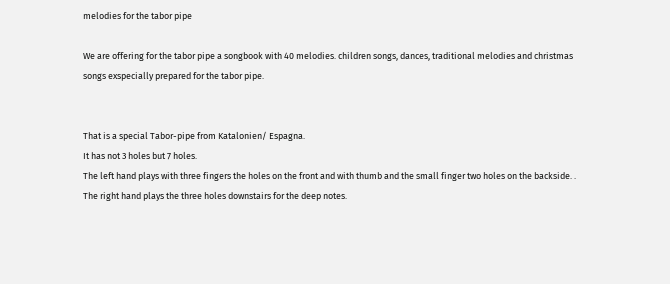melodies for the tabor pipe

We are offering for the tabor pipe a songbook with 40 melodies. children songs, dances, traditional melodies and christmas songs exspecially prepared for the tabor pipe.


That is a special Tabor-pipe from Katalonien/ Espagna.
It has not 3 holes but 7 holes.
The left hand plays with three fingers the holes on the front and with thumb and the small finger two holes on the backside. .
The right hand plays the three holes downstairs for the deep notes.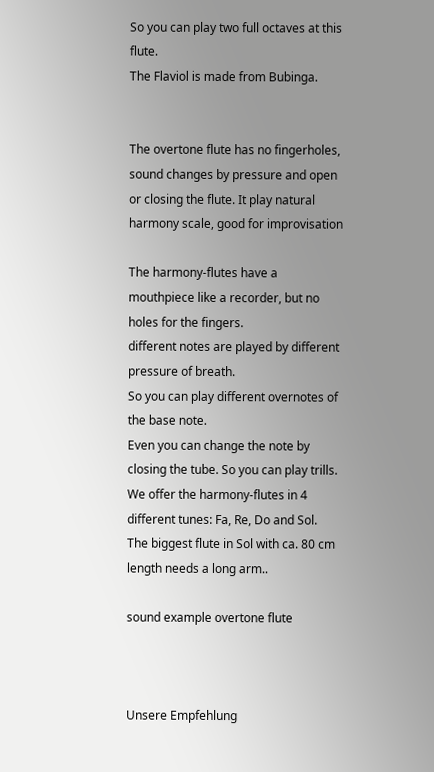So you can play two full octaves at this flute.
The Flaviol is made from Bubinga.


The overtone flute has no fingerholes, sound changes by pressure and open or closing the flute. It play natural harmony scale, good for improvisation

The harmony-flutes have a mouthpiece like a recorder, but no holes for the fingers.
different notes are played by different pressure of breath.
So you can play different overnotes of the base note.
Even you can change the note by closing the tube. So you can play trills.
We offer the harmony-flutes in 4 different tunes: Fa, Re, Do and Sol.
The biggest flute in Sol with ca. 80 cm length needs a long arm..

sound example overtone flute



Unsere Empfehlung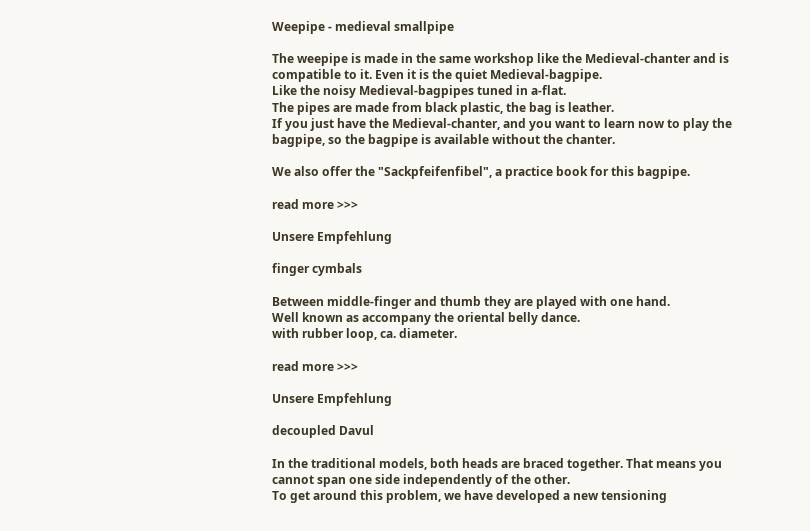Weepipe - medieval smallpipe

The weepipe is made in the same workshop like the Medieval-chanter and is compatible to it. Even it is the quiet Medieval-bagpipe.
Like the noisy Medieval-bagpipes tuned in a-flat.
The pipes are made from black plastic, the bag is leather.
If you just have the Medieval-chanter, and you want to learn now to play the bagpipe, so the bagpipe is available without the chanter.

We also offer the "Sackpfeifenfibel", a practice book for this bagpipe.

read more >>>

Unsere Empfehlung

finger cymbals

Between middle-finger and thumb they are played with one hand.
Well known as accompany the oriental belly dance.
with rubber loop, ca. diameter.

read more >>>

Unsere Empfehlung

decoupled Davul

In the traditional models, both heads are braced together. That means you cannot span one side independently of the other.
To get around this problem, we have developed a new tensioning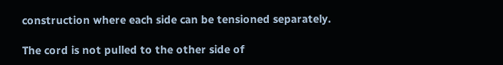construction where each side can be tensioned separately.

The cord is not pulled to the other side of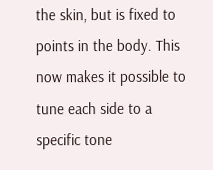the skin, but is fixed to points in the body. This now makes it possible to tune each side to a specific tone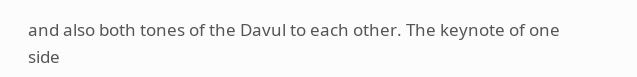and also both tones of the Davul to each other. The keynote of one side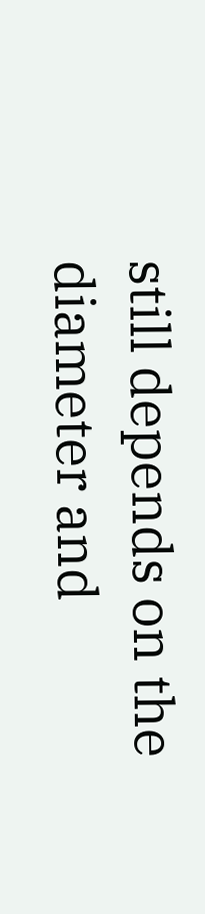still depends on the diameter and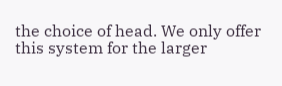the choice of head. We only offer this system for the larger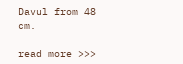Davul from 48 cm.

read more >>>